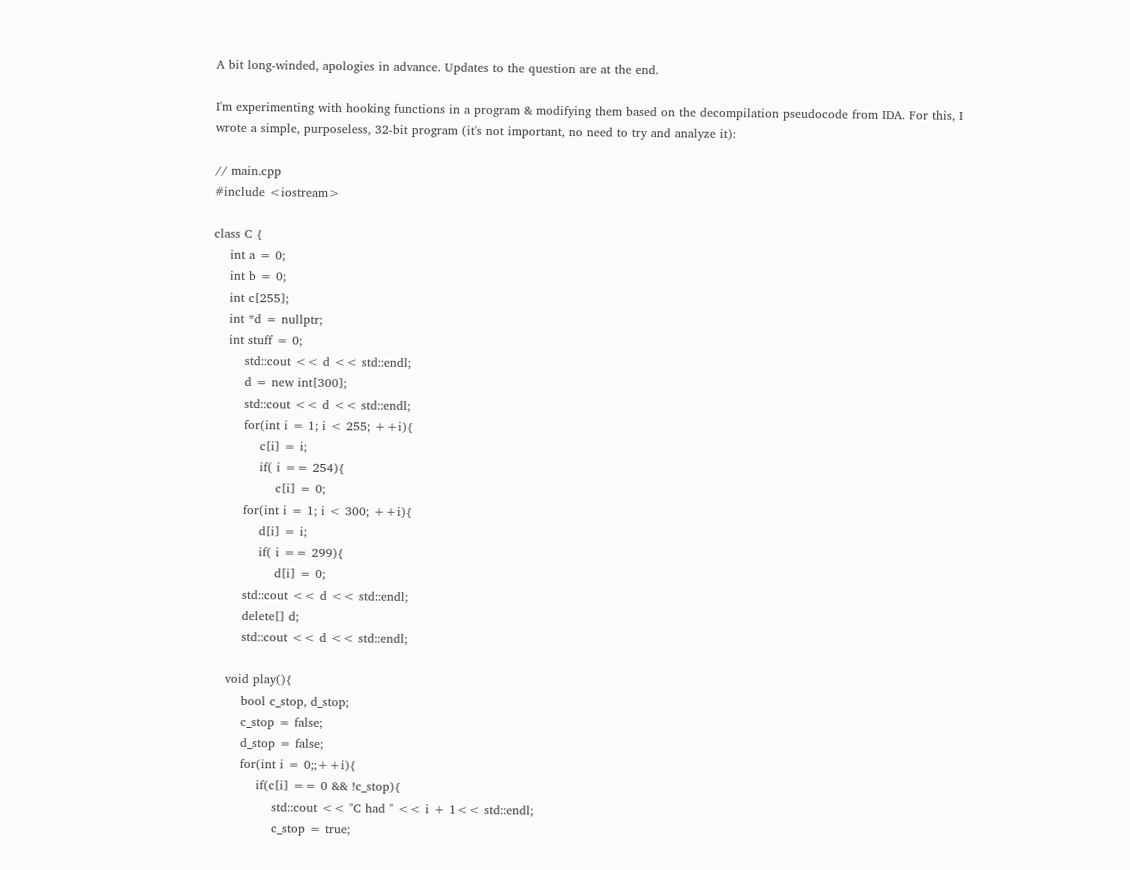A bit long-winded, apologies in advance. Updates to the question are at the end.

I'm experimenting with hooking functions in a program & modifying them based on the decompilation pseudocode from IDA. For this, I wrote a simple, purposeless, 32-bit program (it's not important, no need to try and analyze it):

// main.cpp
#include <iostream>

class C {
    int a = 0;
    int b = 0;
    int c[255];
    int *d = nullptr;
    int stuff = 0;
        std::cout << d << std::endl;
        d = new int[300];
        std::cout << d << std::endl;
        for(int i = 1; i < 255; ++i){
            c[i] = i;
            if( i == 254){
                c[i] = 0;
        for(int i = 1; i < 300; ++i){
            d[i] = i;
            if( i == 299){
                d[i] = 0;
        std::cout << d << std::endl;
        delete[] d;
        std::cout << d << std::endl;

    void play(){
        bool c_stop, d_stop;
        c_stop = false;
        d_stop = false;
        for(int i = 0;;++i){
            if(c[i] == 0 && !c_stop){
                std::cout << "C had " << i + 1<< std::endl;
                c_stop = true;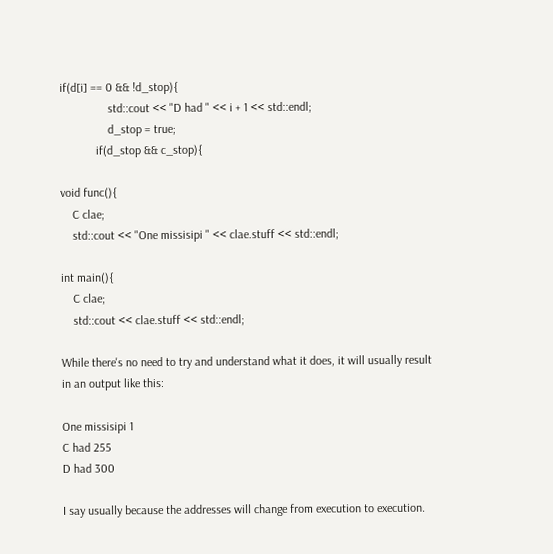if(d[i] == 0 && !d_stop){
                std::cout << "D had " << i + 1 << std::endl;
                d_stop = true;
            if(d_stop && c_stop){

void func(){
    C clae;
    std::cout << "One missisipi " << clae.stuff << std::endl;

int main(){
    C clae;
    std::cout << clae.stuff << std::endl;

While there's no need to try and understand what it does, it will usually result in an output like this:

One missisipi 1
C had 255
D had 300

I say usually because the addresses will change from execution to execution.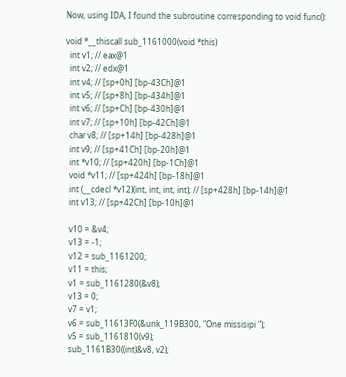Now, using IDA, I found the subroutine corresponding to void func():

void *__thiscall sub_1161000(void *this)
  int v1; // eax@1
  int v2; // edx@1
  int v4; // [sp+0h] [bp-43Ch]@1
  int v5; // [sp+8h] [bp-434h]@1
  int v6; // [sp+Ch] [bp-430h]@1
  int v7; // [sp+10h] [bp-42Ch]@1
  char v8; // [sp+14h] [bp-428h]@1
  int v9; // [sp+41Ch] [bp-20h]@1
  int *v10; // [sp+420h] [bp-1Ch]@1
  void *v11; // [sp+424h] [bp-18h]@1
  int (__cdecl *v12)(int, int, int, int); // [sp+428h] [bp-14h]@1
  int v13; // [sp+42Ch] [bp-10h]@1

  v10 = &v4;
  v13 = -1;
  v12 = sub_1161200;
  v11 = this;
  v1 = sub_1161280(&v8);
  v13 = 0;
  v7 = v1;
  v6 = sub_11613F0(&unk_119B300, "One missisipi ");
  v5 = sub_1161810(v9);
  sub_1161B30((int)&v8, v2);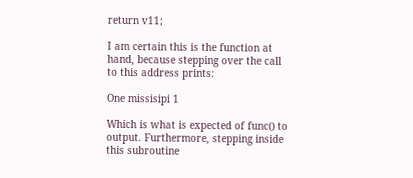return v11;

I am certain this is the function at hand, because stepping over the call to this address prints:

One missisipi 1

Which is what is expected of func() to output. Furthermore, stepping inside this subroutine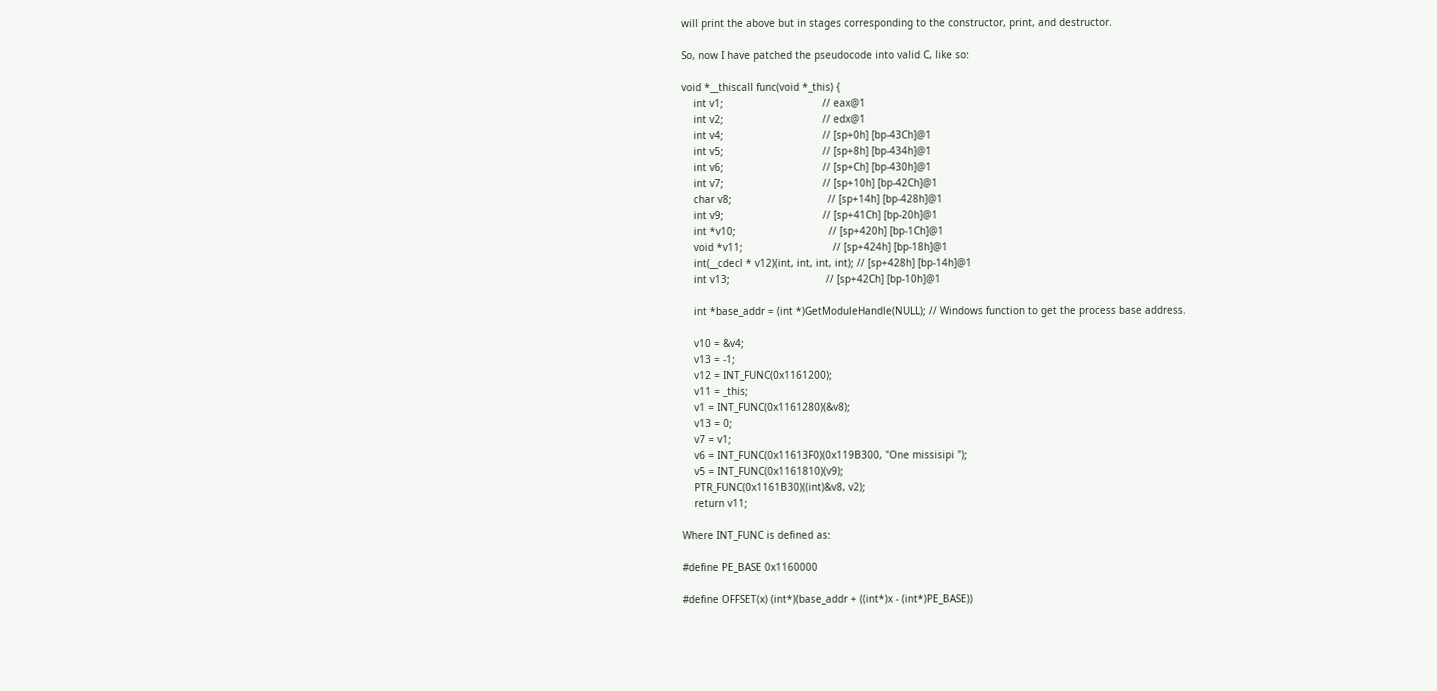will print the above but in stages corresponding to the constructor, print, and destructor.

So, now I have patched the pseudocode into valid C, like so:

void *__thiscall func(void *_this) {
    int v1;                                 // eax@1
    int v2;                                 // edx@1
    int v4;                                 // [sp+0h] [bp-43Ch]@1
    int v5;                                 // [sp+8h] [bp-434h]@1
    int v6;                                 // [sp+Ch] [bp-430h]@1
    int v7;                                 // [sp+10h] [bp-42Ch]@1
    char v8;                                // [sp+14h] [bp-428h]@1
    int v9;                                 // [sp+41Ch] [bp-20h]@1
    int *v10;                               // [sp+420h] [bp-1Ch]@1
    void *v11;                              // [sp+424h] [bp-18h]@1
    int(__cdecl * v12)(int, int, int, int); // [sp+428h] [bp-14h]@1
    int v13;                                // [sp+42Ch] [bp-10h]@1

    int *base_addr = (int *)GetModuleHandle(NULL); // Windows function to get the process base address.

    v10 = &v4;
    v13 = -1;
    v12 = INT_FUNC(0x1161200);
    v11 = _this;
    v1 = INT_FUNC(0x1161280)(&v8);
    v13 = 0;
    v7 = v1;
    v6 = INT_FUNC(0x11613F0)(0x119B300, "One missisipi ");
    v5 = INT_FUNC(0x1161810)(v9);
    PTR_FUNC(0x1161B30)((int)&v8, v2);
    return v11;

Where INT_FUNC is defined as:

#define PE_BASE 0x1160000

#define OFFSET(x) (int*)(base_addr + ((int*)x - (int*)PE_BASE))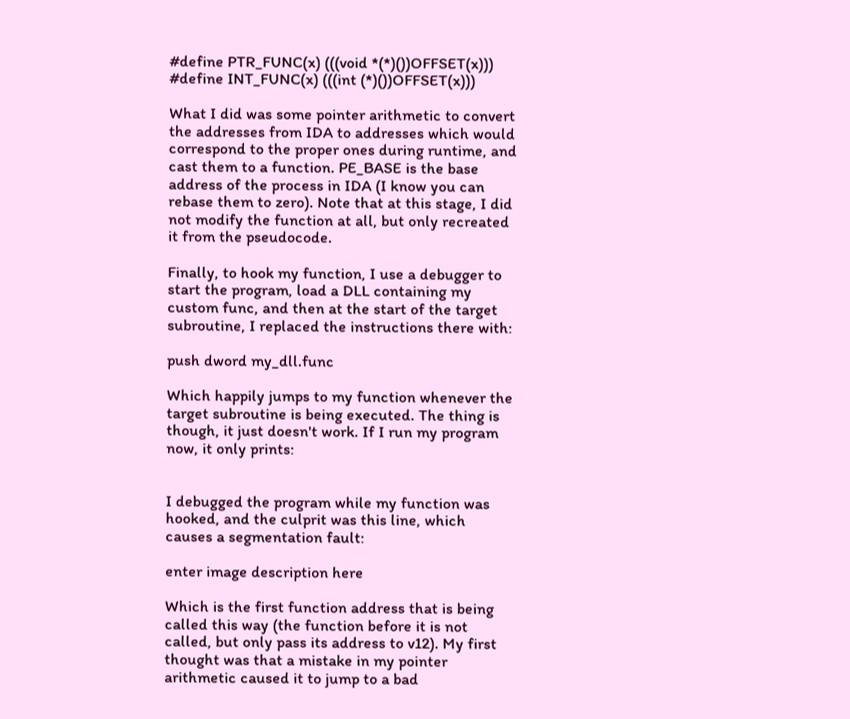#define PTR_FUNC(x) (((void *(*)())OFFSET(x)))
#define INT_FUNC(x) (((int (*)())OFFSET(x)))

What I did was some pointer arithmetic to convert the addresses from IDA to addresses which would correspond to the proper ones during runtime, and cast them to a function. PE_BASE is the base address of the process in IDA (I know you can rebase them to zero). Note that at this stage, I did not modify the function at all, but only recreated it from the pseudocode.

Finally, to hook my function, I use a debugger to start the program, load a DLL containing my custom func, and then at the start of the target subroutine, I replaced the instructions there with:

push dword my_dll.func

Which happily jumps to my function whenever the target subroutine is being executed. The thing is though, it just doesn't work. If I run my program now, it only prints:


I debugged the program while my function was hooked, and the culprit was this line, which causes a segmentation fault:

enter image description here

Which is the first function address that is being called this way (the function before it is not called, but only pass its address to v12). My first thought was that a mistake in my pointer arithmetic caused it to jump to a bad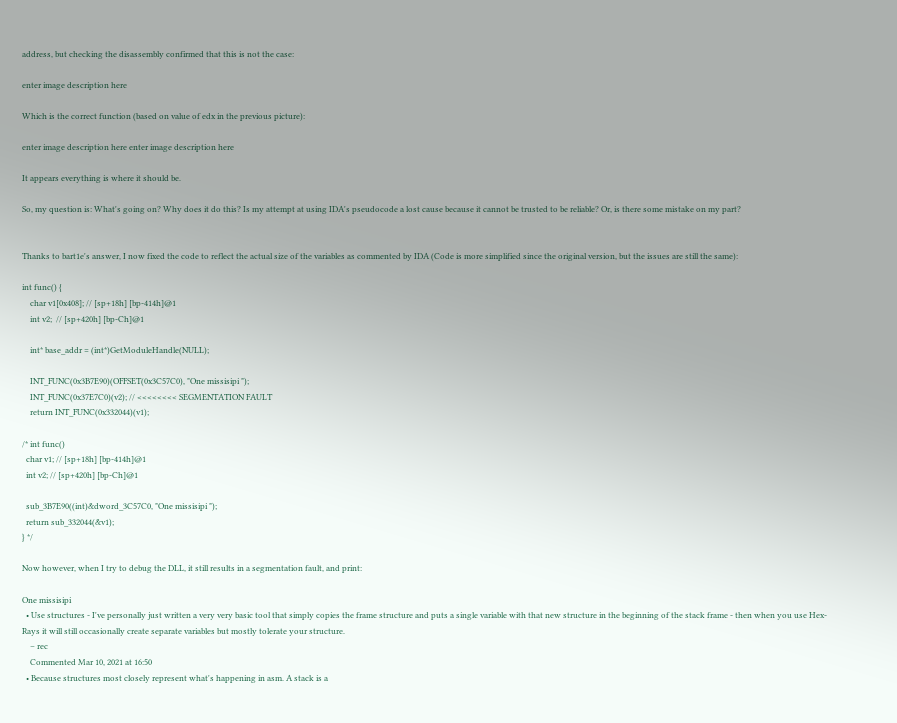address, but checking the disassembly confirmed that this is not the case:

enter image description here

Which is the correct function (based on value of edx in the previous picture):

enter image description here enter image description here

It appears everything is where it should be.

So, my question is: What's going on? Why does it do this? Is my attempt at using IDA's pseudocode a lost cause because it cannot be trusted to be reliable? Or, is there some mistake on my part?


Thanks to bart1e's answer, I now fixed the code to reflect the actual size of the variables as commented by IDA (Code is more simplified since the original version, but the issues are still the same):

int func() {
    char v1[0x408]; // [sp+18h] [bp-414h]@1
    int v2;  // [sp+420h] [bp-Ch]@1

    int* base_addr = (int*)GetModuleHandle(NULL);

    INT_FUNC(0x3B7E90)(OFFSET(0x3C57C0), "One missisipi ");
    INT_FUNC(0x37E7C0)(v2); // <<<<<<<< SEGMENTATION FAULT
    return INT_FUNC(0x332044)(v1);

/* int func()
  char v1; // [sp+18h] [bp-414h]@1
  int v2; // [sp+420h] [bp-Ch]@1

  sub_3B7E90((int)&dword_3C57C0, "One missisipi ");
  return sub_332044(&v1);
} */

Now however, when I try to debug the DLL, it still results in a segmentation fault, and print:

One missisipi
  • Use structures - I've personally just written a very very basic tool that simply copies the frame structure and puts a single variable with that new structure in the beginning of the stack frame - then when you use Hex-Rays it will still occasionally create separate variables but mostly tolerate your structure.
    – rec
    Commented Mar 10, 2021 at 16:50
  • Because structures most closely represent what's happening in asm. A stack is a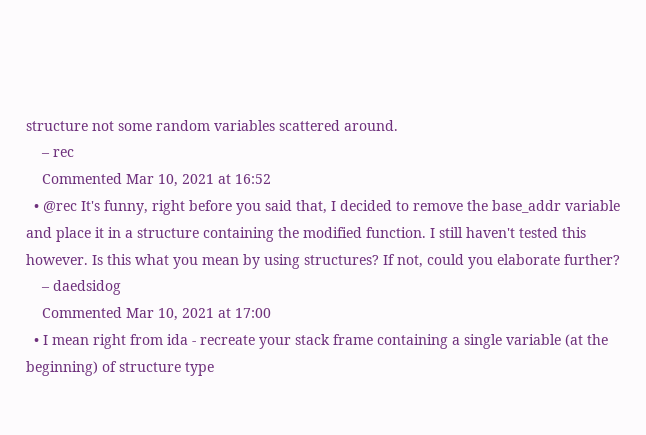structure not some random variables scattered around.
    – rec
    Commented Mar 10, 2021 at 16:52
  • @rec It's funny, right before you said that, I decided to remove the base_addr variable and place it in a structure containing the modified function. I still haven't tested this however. Is this what you mean by using structures? If not, could you elaborate further?
    – daedsidog
    Commented Mar 10, 2021 at 17:00
  • I mean right from ida - recreate your stack frame containing a single variable (at the beginning) of structure type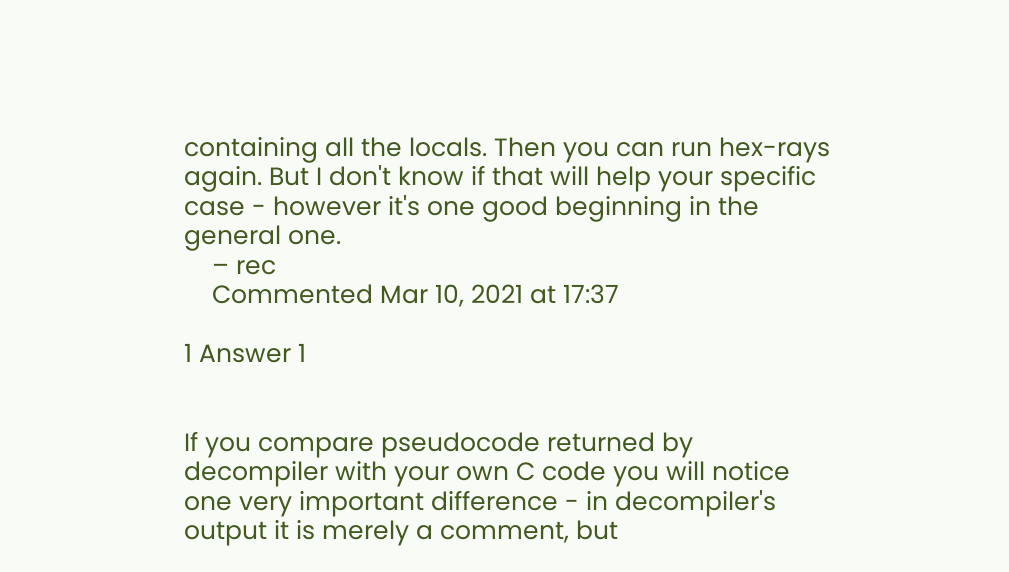containing all the locals. Then you can run hex-rays again. But I don't know if that will help your specific case - however it's one good beginning in the general one.
    – rec
    Commented Mar 10, 2021 at 17:37

1 Answer 1


If you compare pseudocode returned by decompiler with your own C code you will notice one very important difference - in decompiler's output it is merely a comment, but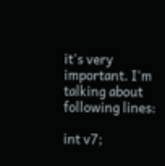it's very important. I'm talking about following lines:

int v7;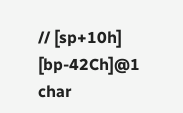// [sp+10h] [bp-42Ch]@1
char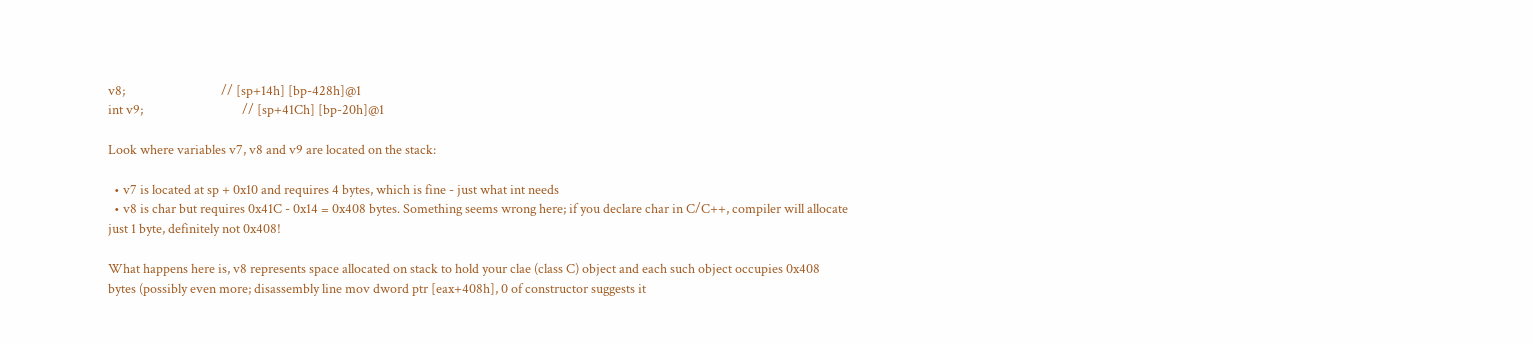v8;                                // [sp+14h] [bp-428h]@1
int v9;                                 // [sp+41Ch] [bp-20h]@1

Look where variables v7, v8 and v9 are located on the stack:

  • v7 is located at sp + 0x10 and requires 4 bytes, which is fine - just what int needs
  • v8 is char but requires 0x41C - 0x14 = 0x408 bytes. Something seems wrong here; if you declare char in C/C++, compiler will allocate just 1 byte, definitely not 0x408!

What happens here is, v8 represents space allocated on stack to hold your clae (class C) object and each such object occupies 0x408 bytes (possibly even more; disassembly line mov dword ptr [eax+408h], 0 of constructor suggests it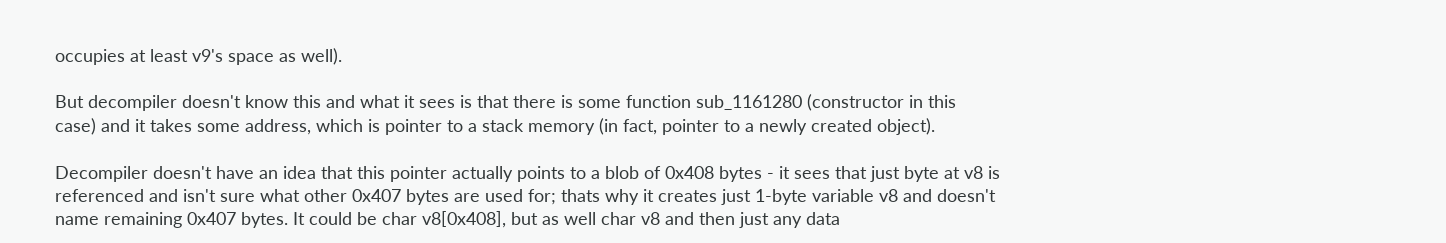occupies at least v9's space as well).

But decompiler doesn't know this and what it sees is that there is some function sub_1161280 (constructor in this case) and it takes some address, which is pointer to a stack memory (in fact, pointer to a newly created object).

Decompiler doesn't have an idea that this pointer actually points to a blob of 0x408 bytes - it sees that just byte at v8 is referenced and isn't sure what other 0x407 bytes are used for; thats why it creates just 1-byte variable v8 and doesn't name remaining 0x407 bytes. It could be char v8[0x408], but as well char v8 and then just any data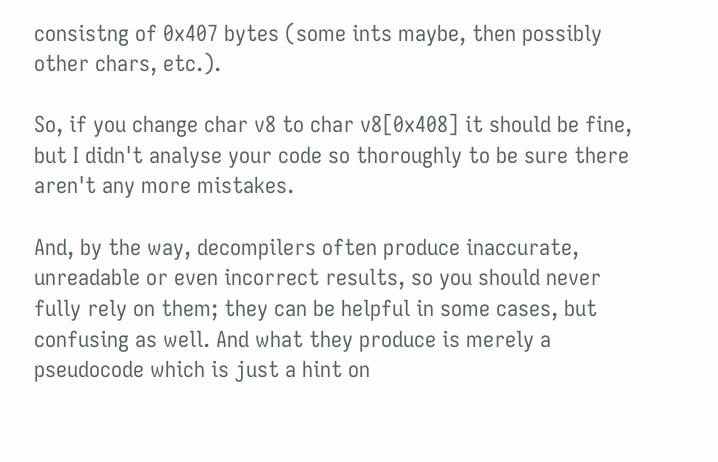consistng of 0x407 bytes (some ints maybe, then possibly other chars, etc.).

So, if you change char v8 to char v8[0x408] it should be fine, but I didn't analyse your code so thoroughly to be sure there aren't any more mistakes.

And, by the way, decompilers often produce inaccurate, unreadable or even incorrect results, so you should never fully rely on them; they can be helpful in some cases, but confusing as well. And what they produce is merely a pseudocode which is just a hint on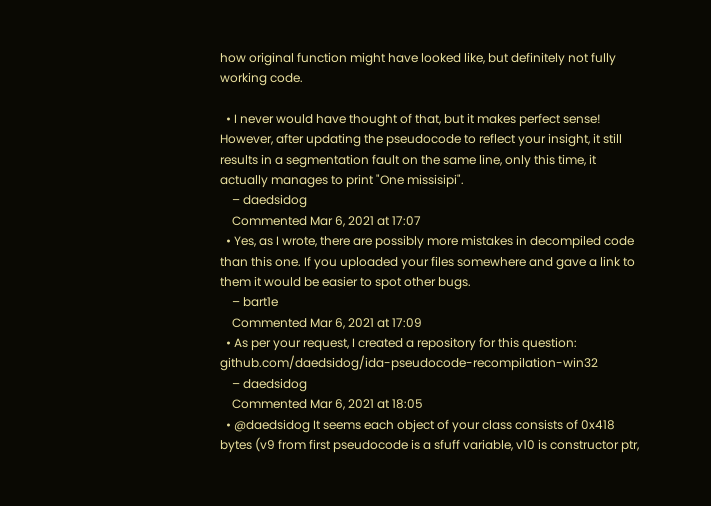how original function might have looked like, but definitely not fully working code.

  • I never would have thought of that, but it makes perfect sense! However, after updating the pseudocode to reflect your insight, it still results in a segmentation fault on the same line, only this time, it actually manages to print "One missisipi".
    – daedsidog
    Commented Mar 6, 2021 at 17:07
  • Yes, as I wrote, there are possibly more mistakes in decompiled code than this one. If you uploaded your files somewhere and gave a link to them it would be easier to spot other bugs.
    – bart1e
    Commented Mar 6, 2021 at 17:09
  • As per your request, I created a repository for this question: github.com/daedsidog/ida-pseudocode-recompilation-win32
    – daedsidog
    Commented Mar 6, 2021 at 18:05
  • @daedsidog It seems each object of your class consists of 0x418 bytes (v9 from first pseudocode is a sfuff variable, v10 is constructor ptr,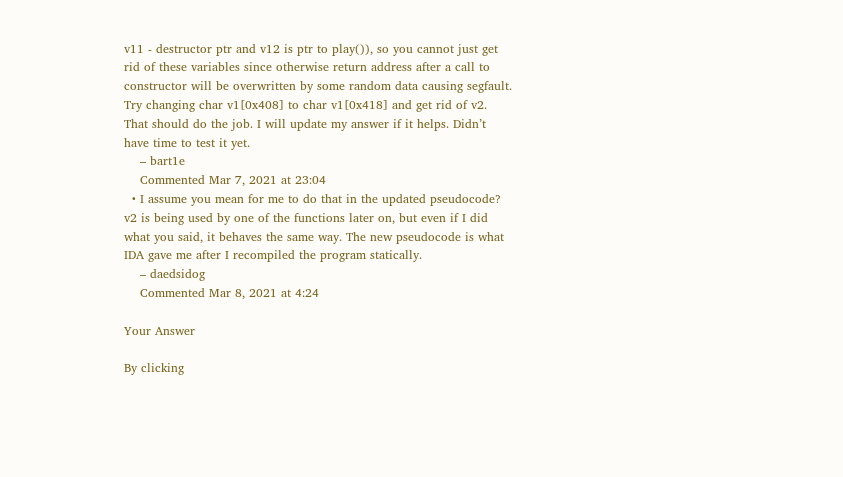v11 - destructor ptr and v12 is ptr to play()), so you cannot just get rid of these variables since otherwise return address after a call to constructor will be overwritten by some random data causing segfault. Try changing char v1[0x408] to char v1[0x418] and get rid of v2. That should do the job. I will update my answer if it helps. Didn’t have time to test it yet.
    – bart1e
    Commented Mar 7, 2021 at 23:04
  • I assume you mean for me to do that in the updated pseudocode? v2 is being used by one of the functions later on, but even if I did what you said, it behaves the same way. The new pseudocode is what IDA gave me after I recompiled the program statically.
    – daedsidog
    Commented Mar 8, 2021 at 4:24

Your Answer

By clicking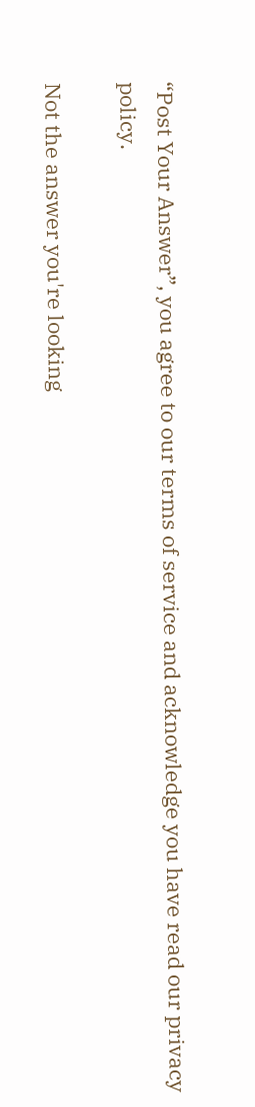“Post Your Answer”, you agree to our terms of service and acknowledge you have read our privacy policy.

Not the answer you're looking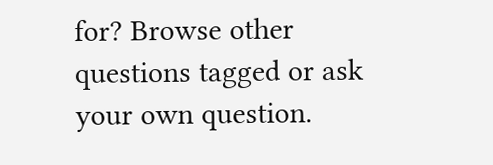for? Browse other questions tagged or ask your own question.